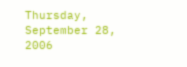Thursday, September 28, 2006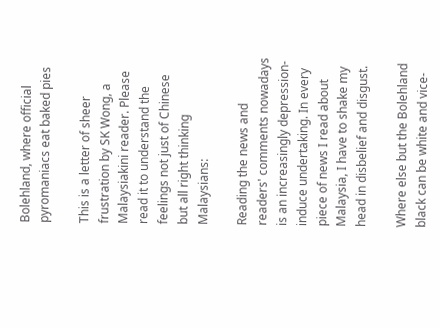Bolehland, where official pyromaniacs eat baked pies

This is a letter of sheer frustration by SK Wong, a Malaysiakini reader. Please read it to understand the feelings not just of Chinese but all right thinking Malaysians:

Reading the news and readers' comments nowadays is an increasingly depression-induce undertaking. In every piece of news I read about Malaysia, I have to shake my head in disbelief and disgust.

Where else but the Bolehland black can be white and vice-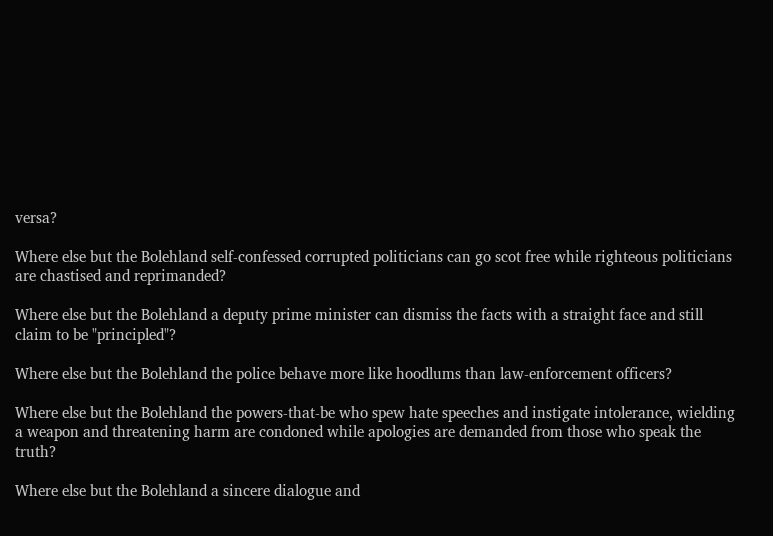versa?

Where else but the Bolehland self-confessed corrupted politicians can go scot free while righteous politicians are chastised and reprimanded?

Where else but the Bolehland a deputy prime minister can dismiss the facts with a straight face and still claim to be "principled"?

Where else but the Bolehland the police behave more like hoodlums than law-enforcement officers?

Where else but the Bolehland the powers-that-be who spew hate speeches and instigate intolerance, wielding a weapon and threatening harm are condoned while apologies are demanded from those who speak the truth?

Where else but the Bolehland a sincere dialogue and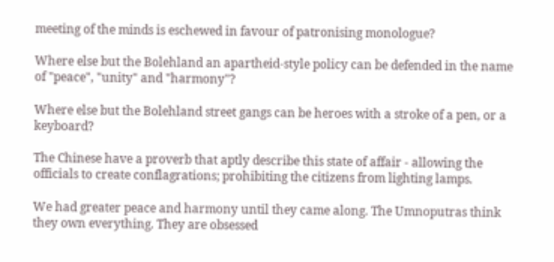meeting of the minds is eschewed in favour of patronising monologue?

Where else but the Bolehland an apartheid-style policy can be defended in the name of "peace", "unity" and "harmony"?

Where else but the Bolehland street gangs can be heroes with a stroke of a pen, or a keyboard?

The Chinese have a proverb that aptly describe this state of affair - allowing the officials to create conflagrations; prohibiting the citizens from lighting lamps.

We had greater peace and harmony until they came along. The Umnoputras think they own everything. They are obsessed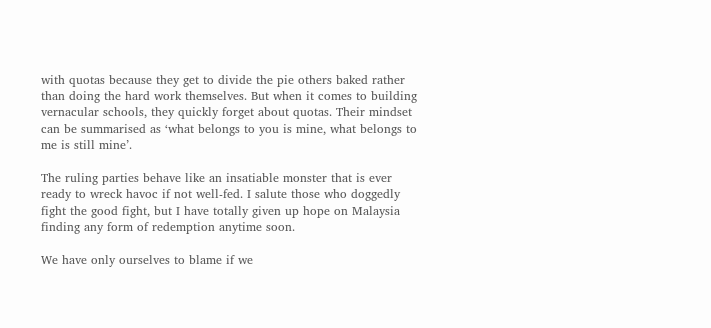with quotas because they get to divide the pie others baked rather than doing the hard work themselves. But when it comes to building vernacular schools, they quickly forget about quotas. Their mindset can be summarised as ‘what belongs to you is mine, what belongs to me is still mine’.

The ruling parties behave like an insatiable monster that is ever ready to wreck havoc if not well-fed. I salute those who doggedly fight the good fight, but I have totally given up hope on Malaysia finding any form of redemption anytime soon.

We have only ourselves to blame if we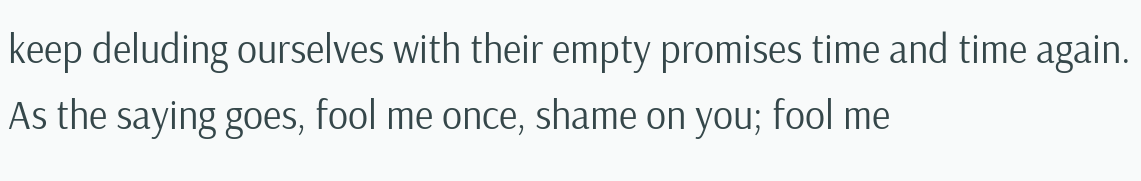keep deluding ourselves with their empty promises time and time again. As the saying goes, fool me once, shame on you; fool me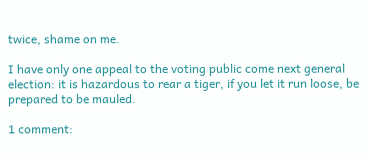twice, shame on me.

I have only one appeal to the voting public come next general election: it is hazardous to rear a tiger, if you let it run loose, be prepared to be mauled.

1 comment: